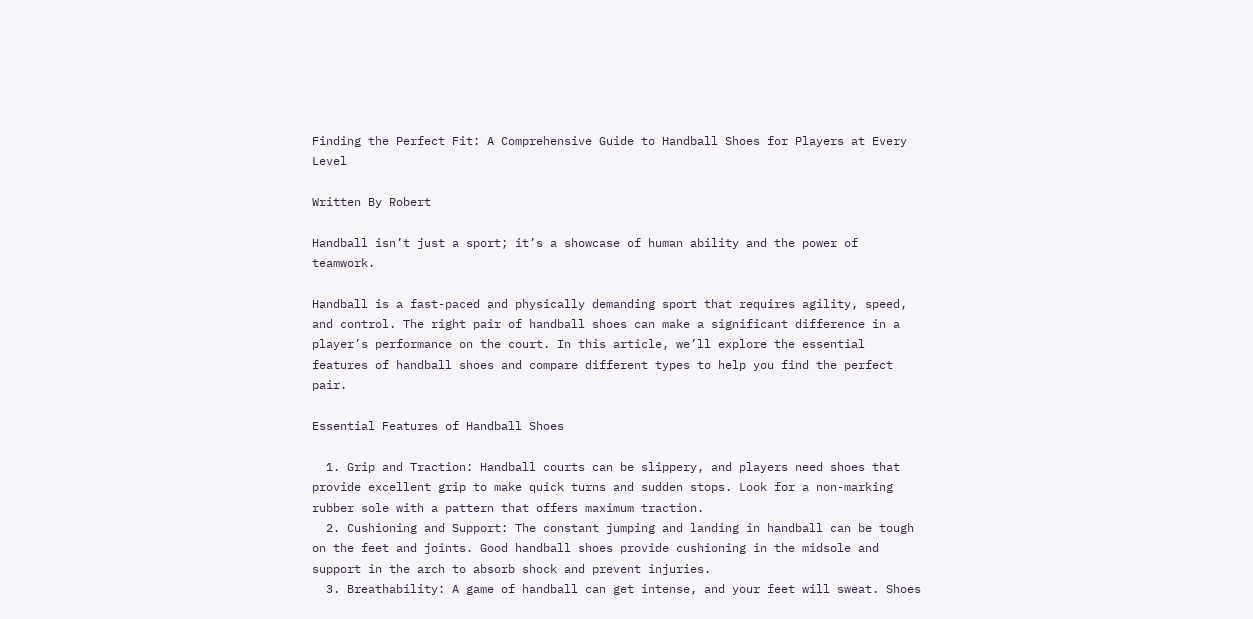Finding the Perfect Fit: A Comprehensive Guide to Handball Shoes for Players at Every Level

Written By Robert

Handball isn’t just a sport; it’s a showcase of human ability and the power of teamwork.

Handball is a fast-paced and physically demanding sport that requires agility, speed, and control. The right pair of handball shoes can make a significant difference in a player’s performance on the court. In this article, we’ll explore the essential features of handball shoes and compare different types to help you find the perfect pair.

Essential Features of Handball Shoes

  1. Grip and Traction: Handball courts can be slippery, and players need shoes that provide excellent grip to make quick turns and sudden stops. Look for a non-marking rubber sole with a pattern that offers maximum traction.
  2. Cushioning and Support: The constant jumping and landing in handball can be tough on the feet and joints. Good handball shoes provide cushioning in the midsole and support in the arch to absorb shock and prevent injuries.
  3. Breathability: A game of handball can get intense, and your feet will sweat. Shoes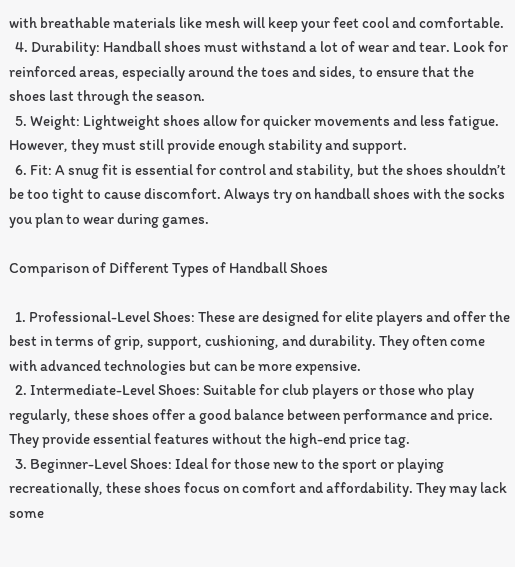with breathable materials like mesh will keep your feet cool and comfortable.
  4. Durability: Handball shoes must withstand a lot of wear and tear. Look for reinforced areas, especially around the toes and sides, to ensure that the shoes last through the season.
  5. Weight: Lightweight shoes allow for quicker movements and less fatigue. However, they must still provide enough stability and support.
  6. Fit: A snug fit is essential for control and stability, but the shoes shouldn’t be too tight to cause discomfort. Always try on handball shoes with the socks you plan to wear during games.

Comparison of Different Types of Handball Shoes

  1. Professional-Level Shoes: These are designed for elite players and offer the best in terms of grip, support, cushioning, and durability. They often come with advanced technologies but can be more expensive.
  2. Intermediate-Level Shoes: Suitable for club players or those who play regularly, these shoes offer a good balance between performance and price. They provide essential features without the high-end price tag.
  3. Beginner-Level Shoes: Ideal for those new to the sport or playing recreationally, these shoes focus on comfort and affordability. They may lack some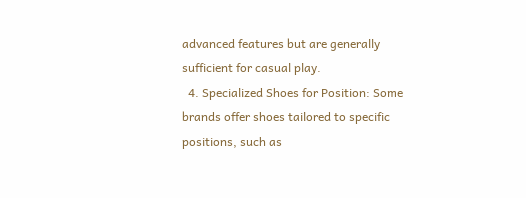advanced features but are generally sufficient for casual play.
  4. Specialized Shoes for Position: Some brands offer shoes tailored to specific positions, such as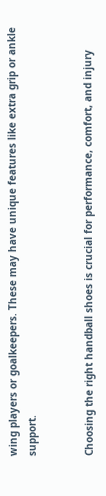wing players or goalkeepers. These may have unique features like extra grip or ankle support.


Choosing the right handball shoes is crucial for performance, comfort, and injury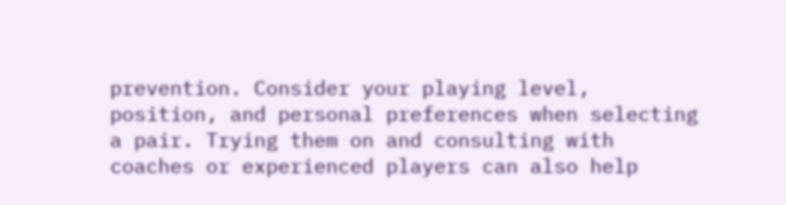prevention. Consider your playing level, position, and personal preferences when selecting a pair. Trying them on and consulting with coaches or experienced players can also help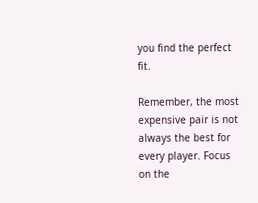you find the perfect fit.

Remember, the most expensive pair is not always the best for every player. Focus on the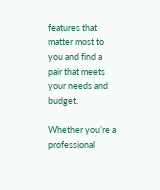features that matter most to you and find a pair that meets your needs and budget.

Whether you’re a professional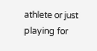athlete or just playing for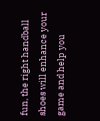fun, the right handball shoes will enhance your game and help you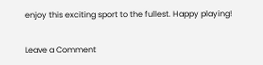enjoy this exciting sport to the fullest. Happy playing!

Leave a Comment